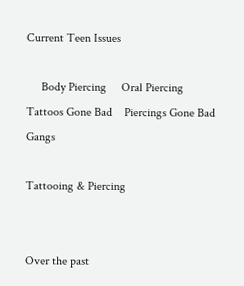Current Teen Issues

     Body Piercing     Oral Piercing    Tattoos Gone Bad    Piercings Gone Bad    Gangs

Tattooing & Piercing


Over the past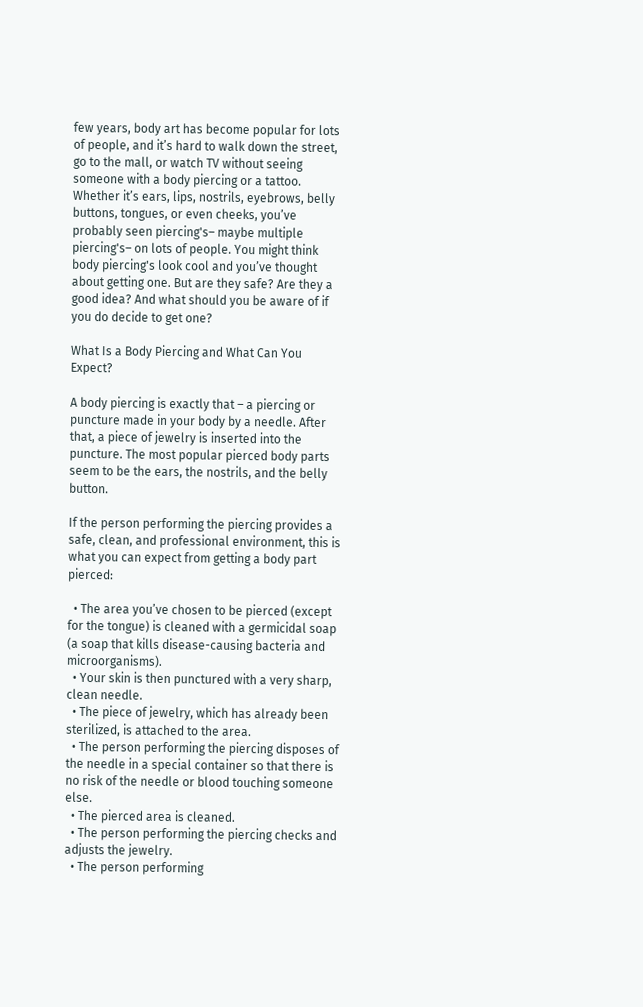few years, body art has become popular for lots of people, and it’s hard to walk down the street, go to the mall, or watch TV without seeing someone with a body piercing or a tattoo. Whether it’s ears, lips, nostrils, eyebrows, belly buttons, tongues, or even cheeks, you’ve probably seen piercing's– maybe multiple piercing's– on lots of people. You might think body piercing's look cool and you’ve thought about getting one. But are they safe? Are they a good idea? And what should you be aware of if you do decide to get one?

What Is a Body Piercing and What Can You Expect?

A body piercing is exactly that – a piercing or puncture made in your body by a needle. After that, a piece of jewelry is inserted into the puncture. The most popular pierced body parts seem to be the ears, the nostrils, and the belly button.

If the person performing the piercing provides a safe, clean, and professional environment, this is what you can expect from getting a body part pierced:

  • The area you’ve chosen to be pierced (except for the tongue) is cleaned with a germicidal soap (a soap that kills disease-causing bacteria and microorganisms).
  • Your skin is then punctured with a very sharp, clean needle.
  • The piece of jewelry, which has already been sterilized, is attached to the area.
  • The person performing the piercing disposes of the needle in a special container so that there is no risk of the needle or blood touching someone else.
  • The pierced area is cleaned.
  • The person performing the piercing checks and adjusts the jewelry.
  • The person performing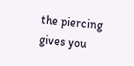the piercing gives you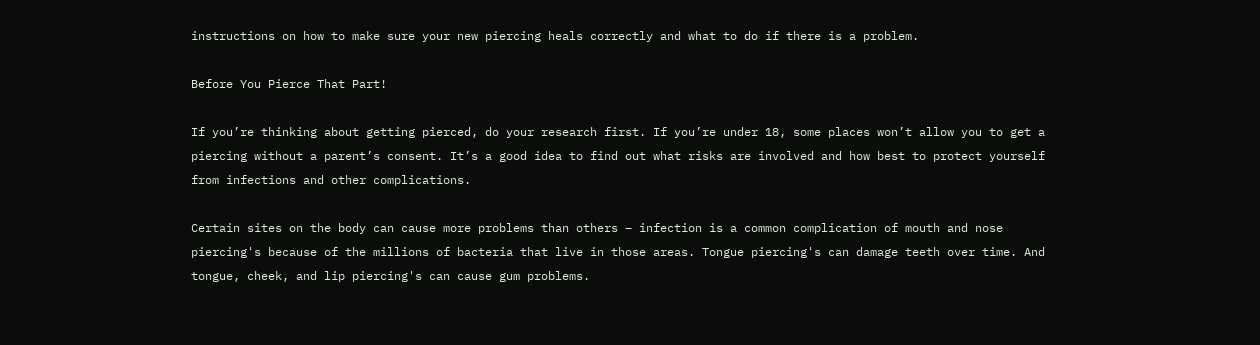instructions on how to make sure your new piercing heals correctly and what to do if there is a problem.

Before You Pierce That Part!

If you’re thinking about getting pierced, do your research first. If you’re under 18, some places won’t allow you to get a piercing without a parent’s consent. It’s a good idea to find out what risks are involved and how best to protect yourself from infections and other complications.

Certain sites on the body can cause more problems than others – infection is a common complication of mouth and nose piercing's because of the millions of bacteria that live in those areas. Tongue piercing's can damage teeth over time. And tongue, cheek, and lip piercing's can cause gum problems.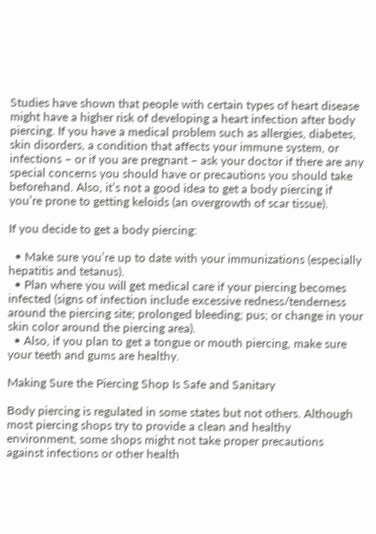Studies have shown that people with certain types of heart disease might have a higher risk of developing a heart infection after body piercing. If you have a medical problem such as allergies, diabetes, skin disorders, a condition that affects your immune system, or infections – or if you are pregnant – ask your doctor if there are any special concerns you should have or precautions you should take beforehand. Also, it’s not a good idea to get a body piercing if you’re prone to getting keloids (an overgrowth of scar tissue).

If you decide to get a body piercing:

  • Make sure you’re up to date with your immunizations (especially hepatitis and tetanus).
  • Plan where you will get medical care if your piercing becomes infected (signs of infection include excessive redness/tenderness around the piercing site; prolonged bleeding; pus; or change in your skin color around the piercing area).
  • Also, if you plan to get a tongue or mouth piercing, make sure your teeth and gums are healthy.

Making Sure the Piercing Shop Is Safe and Sanitary

Body piercing is regulated in some states but not others. Although most piercing shops try to provide a clean and healthy environment, some shops might not take proper precautions against infections or other health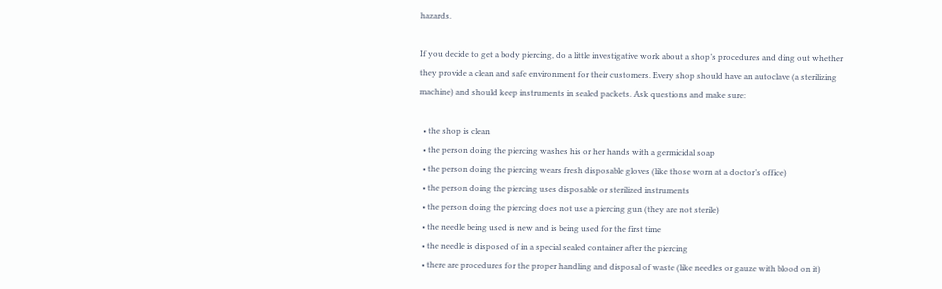hazards.

If you decide to get a body piercing, do a little investigative work about a shop’s procedures and ding out whether they provide a clean and safe environment for their customers. Every shop should have an autoclave (a sterilizing machine) and should keep instruments in sealed packets. Ask questions and make sure:

  • the shop is clean
  • the person doing the piercing washes his or her hands with a germicidal soap
  • the person doing the piercing wears fresh disposable gloves (like those worn at a doctor’s office)
  • the person doing the piercing uses disposable or sterilized instruments
  • the person doing the piercing does not use a piercing gun (they are not sterile)
  • the needle being used is new and is being used for the first time
  • the needle is disposed of in a special sealed container after the piercing
  • there are procedures for the proper handling and disposal of waste (like needles or gauze with blood on it)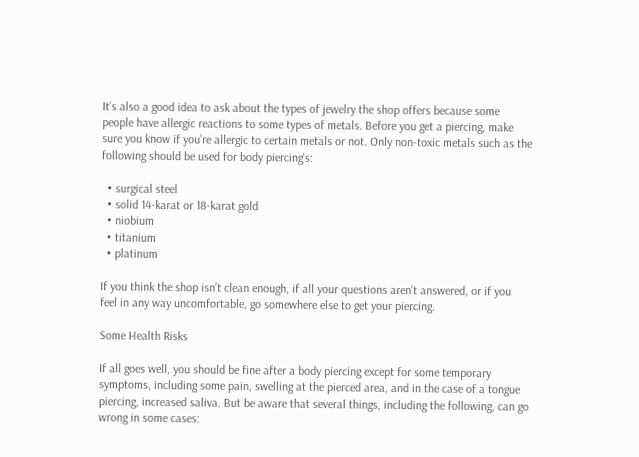It’s also a good idea to ask about the types of jewelry the shop offers because some people have allergic reactions to some types of metals. Before you get a piercing, make sure you know if you’re allergic to certain metals or not. Only non-toxic metals such as the following should be used for body piercing's:

  • surgical steel
  • solid 14-karat or 18-karat gold
  • niobium
  • titanium
  • platinum

If you think the shop isn’t clean enough, if all your questions aren’t answered, or if you feel in any way uncomfortable, go somewhere else to get your piercing.

Some Health Risks

If all goes well, you should be fine after a body piercing except for some temporary symptoms, including some pain, swelling at the pierced area, and in the case of a tongue piercing, increased saliva. But be aware that several things, including the following, can go wrong in some cases: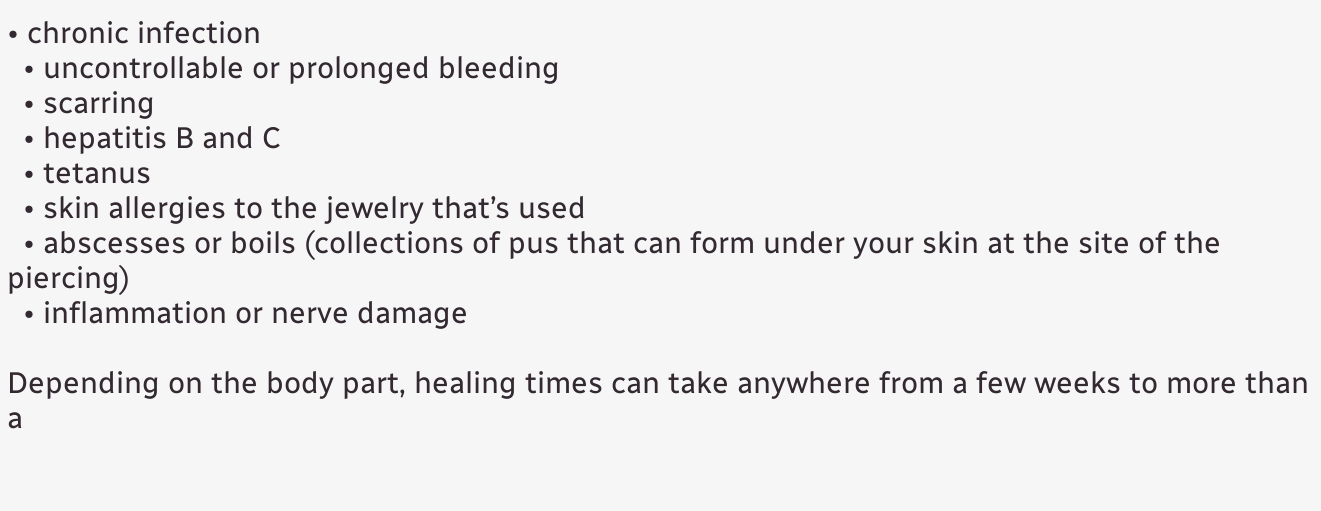• chronic infection
  • uncontrollable or prolonged bleeding
  • scarring
  • hepatitis B and C
  • tetanus
  • skin allergies to the jewelry that’s used
  • abscesses or boils (collections of pus that can form under your skin at the site of the piercing)
  • inflammation or nerve damage

Depending on the body part, healing times can take anywhere from a few weeks to more than a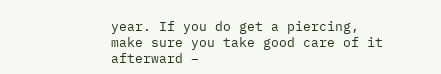year. If you do get a piercing, make sure you take good care of it afterward –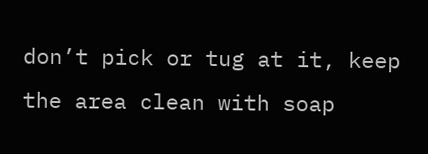don’t pick or tug at it, keep the area clean with soap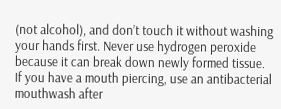(not alcohol), and don’t touch it without washing your hands first. Never use hydrogen peroxide because it can break down newly formed tissue. If you have a mouth piercing, use an antibacterial mouthwash after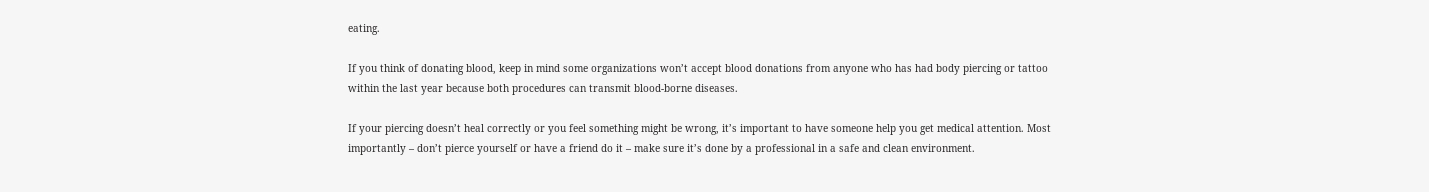eating.

If you think of donating blood, keep in mind some organizations won’t accept blood donations from anyone who has had body piercing or tattoo within the last year because both procedures can transmit blood-borne diseases.

If your piercing doesn’t heal correctly or you feel something might be wrong, it’s important to have someone help you get medical attention. Most importantly – don’t pierce yourself or have a friend do it – make sure it’s done by a professional in a safe and clean environment.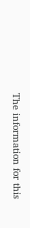The information for this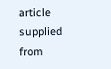article supplied from